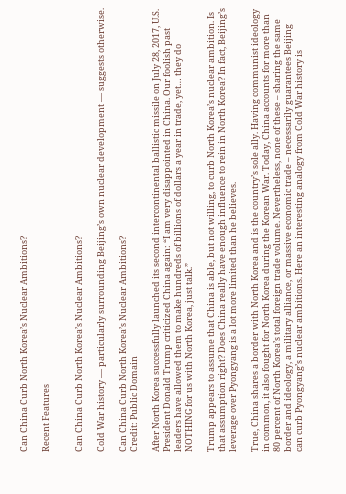Can China Curb North Korea’s Nuclear Ambitions?

Recent Features


Can China Curb North Korea’s Nuclear Ambitions?

Cold War history — particularly surrounding Beijing’s own nuclear development — suggests otherwise.

Can China Curb North Korea’s Nuclear Ambitions?
Credit: Public Domain

After North Korea successfully launched its second intercontinental ballistic missile on July 28, 2017, U.S. President Donald Trump criticized China again: “I am very disappointed in China. Our foolish past leaders have allowed them to make hundreds of billions of dollars a year in trade, yet… they do NOTHING for us with North Korea, just talk.”

Trump appears to assume that China is able, but not willing, to curb North Korea’s nuclear ambition. Is that assumption right? Does China really have enough influence to rein in North Korea? In fact, Beijing’s leverage over Pyongyang is a lot more limited than he believes.

True, China shares a border with North Korea and is the country’s sole ally. Having communist ideology in common, it also fought for North Korea during the Korean War. Today, China accounts for more than 80 percent of North Korea’s total foreign trade volume. Nevertheless, none of these – sharing the same border and ideology, a military alliance, or massive economic trade – necessarily guarantees Beijing can curb Pyongyang’s nuclear ambitions. Here an interesting analogy from Cold War history is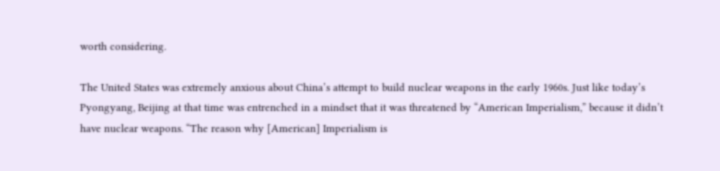worth considering.

The United States was extremely anxious about China’s attempt to build nuclear weapons in the early 1960s. Just like today’s Pyongyang, Beijing at that time was entrenched in a mindset that it was threatened by “American Imperialism,” because it didn’t have nuclear weapons. “The reason why [American] Imperialism is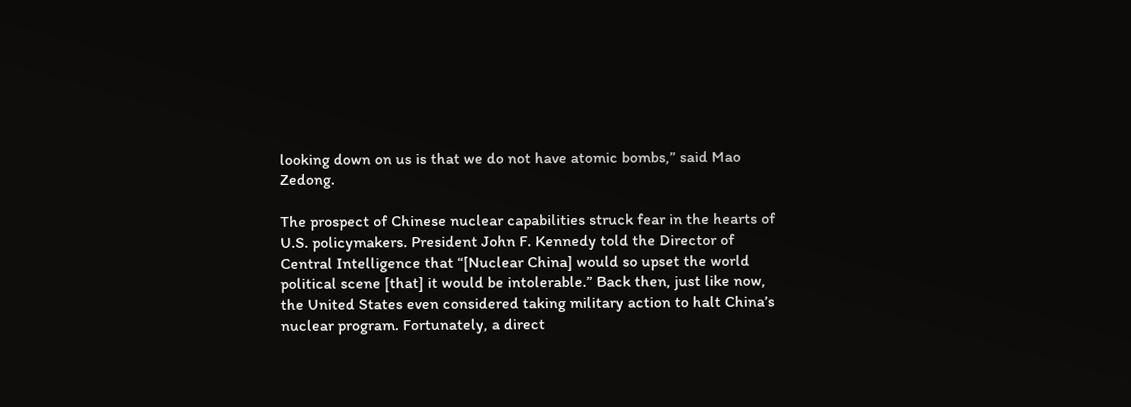looking down on us is that we do not have atomic bombs,” said Mao Zedong.

The prospect of Chinese nuclear capabilities struck fear in the hearts of U.S. policymakers. President John F. Kennedy told the Director of Central Intelligence that “[Nuclear China] would so upset the world political scene [that] it would be intolerable.” Back then, just like now, the United States even considered taking military action to halt China’s nuclear program. Fortunately, a direct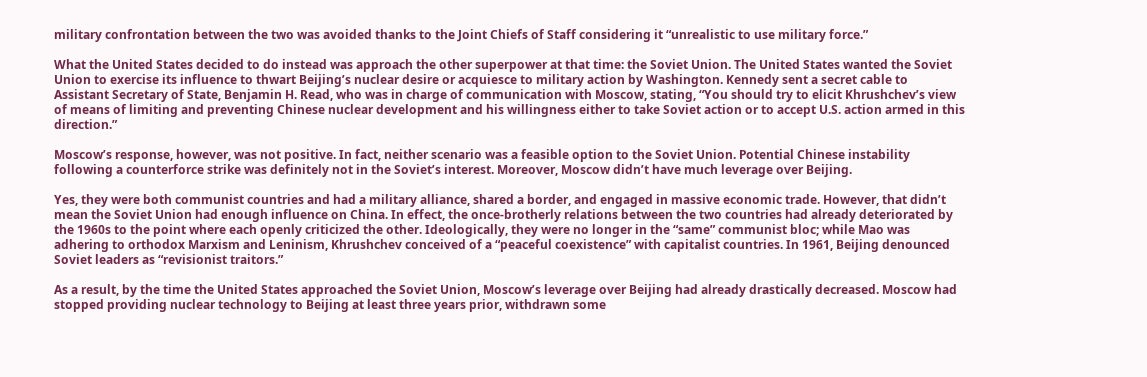military confrontation between the two was avoided thanks to the Joint Chiefs of Staff considering it “unrealistic to use military force.”

What the United States decided to do instead was approach the other superpower at that time: the Soviet Union. The United States wanted the Soviet Union to exercise its influence to thwart Beijing’s nuclear desire or acquiesce to military action by Washington. Kennedy sent a secret cable to Assistant Secretary of State, Benjamin H. Read, who was in charge of communication with Moscow, stating, “You should try to elicit Khrushchev’s view of means of limiting and preventing Chinese nuclear development and his willingness either to take Soviet action or to accept U.S. action armed in this direction.”

Moscow’s response, however, was not positive. In fact, neither scenario was a feasible option to the Soviet Union. Potential Chinese instability following a counterforce strike was definitely not in the Soviet’s interest. Moreover, Moscow didn’t have much leverage over Beijing.

Yes, they were both communist countries and had a military alliance, shared a border, and engaged in massive economic trade. However, that didn’t mean the Soviet Union had enough influence on China. In effect, the once-brotherly relations between the two countries had already deteriorated by the 1960s to the point where each openly criticized the other. Ideologically, they were no longer in the “same” communist bloc; while Mao was adhering to orthodox Marxism and Leninism, Khrushchev conceived of a “peaceful coexistence” with capitalist countries. In 1961, Beijing denounced Soviet leaders as “revisionist traitors.”

As a result, by the time the United States approached the Soviet Union, Moscow’s leverage over Beijing had already drastically decreased. Moscow had stopped providing nuclear technology to Beijing at least three years prior, withdrawn some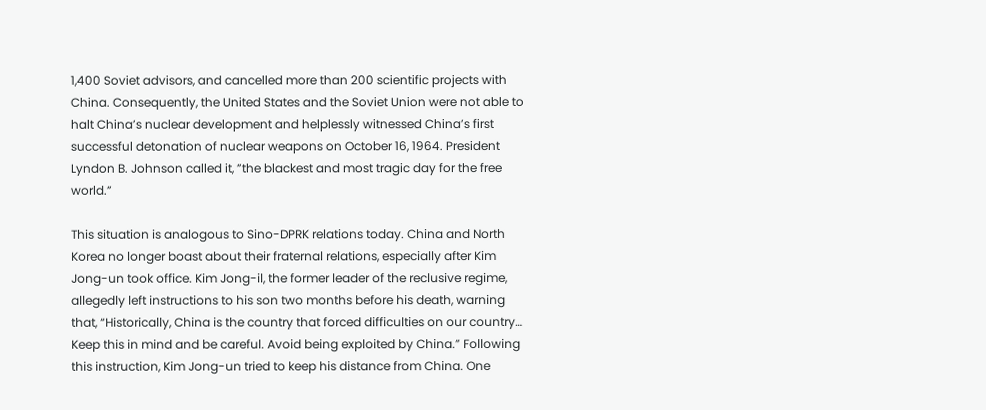1,400 Soviet advisors, and cancelled more than 200 scientific projects with China. Consequently, the United States and the Soviet Union were not able to halt China’s nuclear development and helplessly witnessed China’s first successful detonation of nuclear weapons on October 16, 1964. President Lyndon B. Johnson called it, ”the blackest and most tragic day for the free world.”

This situation is analogous to Sino-DPRK relations today. China and North Korea no longer boast about their fraternal relations, especially after Kim Jong-un took office. Kim Jong-il, the former leader of the reclusive regime, allegedly left instructions to his son two months before his death, warning that, “Historically, China is the country that forced difficulties on our country… Keep this in mind and be careful. Avoid being exploited by China.” Following this instruction, Kim Jong-un tried to keep his distance from China. One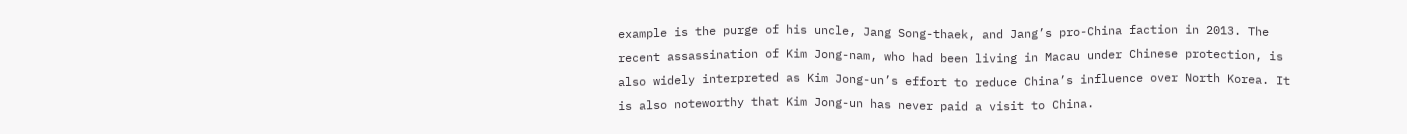example is the purge of his uncle, Jang Song-thaek, and Jang’s pro-China faction in 2013. The recent assassination of Kim Jong-nam, who had been living in Macau under Chinese protection, is also widely interpreted as Kim Jong-un’s effort to reduce China’s influence over North Korea. It is also noteworthy that Kim Jong-un has never paid a visit to China.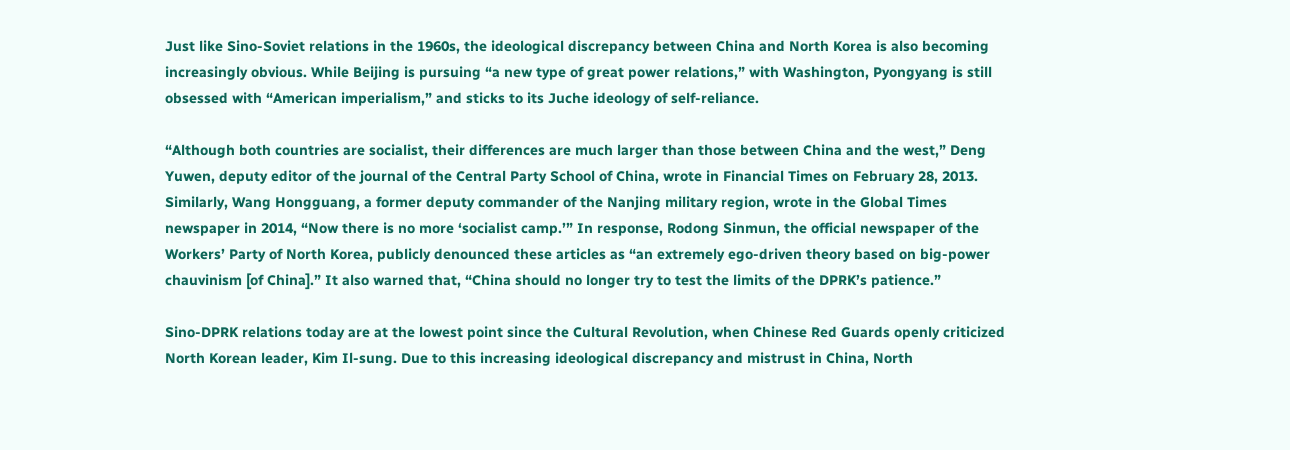Just like Sino-Soviet relations in the 1960s, the ideological discrepancy between China and North Korea is also becoming increasingly obvious. While Beijing is pursuing “a new type of great power relations,” with Washington, Pyongyang is still obsessed with “American imperialism,” and sticks to its Juche ideology of self-reliance.

“Although both countries are socialist, their differences are much larger than those between China and the west,” Deng Yuwen, deputy editor of the journal of the Central Party School of China, wrote in Financial Times on February 28, 2013. Similarly, Wang Hongguang, a former deputy commander of the Nanjing military region, wrote in the Global Times newspaper in 2014, “Now there is no more ‘socialist camp.’” In response, Rodong Sinmun, the official newspaper of the Workers’ Party of North Korea, publicly denounced these articles as “an extremely ego-driven theory based on big-power chauvinism [of China].” It also warned that, “China should no longer try to test the limits of the DPRK’s patience.”

Sino-DPRK relations today are at the lowest point since the Cultural Revolution, when Chinese Red Guards openly criticized North Korean leader, Kim Il-sung. Due to this increasing ideological discrepancy and mistrust in China, North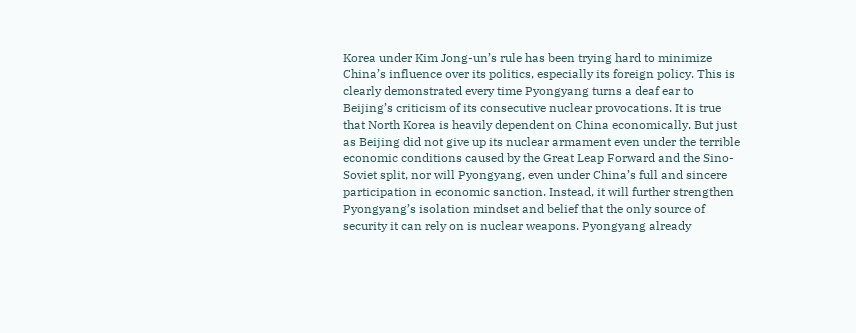Korea under Kim Jong-un’s rule has been trying hard to minimize China’s influence over its politics, especially its foreign policy. This is clearly demonstrated every time Pyongyang turns a deaf ear to Beijing’s criticism of its consecutive nuclear provocations. It is true that North Korea is heavily dependent on China economically. But just as Beijing did not give up its nuclear armament even under the terrible economic conditions caused by the Great Leap Forward and the Sino-Soviet split, nor will Pyongyang, even under China’s full and sincere participation in economic sanction. Instead, it will further strengthen Pyongyang’s isolation mindset and belief that the only source of security it can rely on is nuclear weapons. Pyongyang already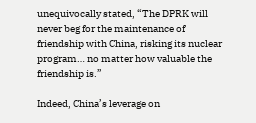unequivocally stated, “The DPRK will never beg for the maintenance of friendship with China, risking its nuclear program… no matter how valuable the friendship is.”

Indeed, China’s leverage on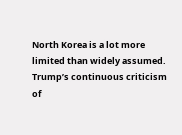North Korea is a lot more limited than widely assumed. Trump’s continuous criticism of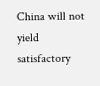China will not yield satisfactory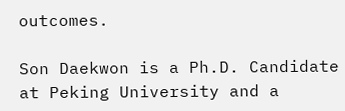outcomes.

Son Daekwon is a Ph.D. Candidate at Peking University and a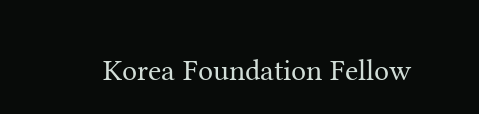Korea Foundation Fellow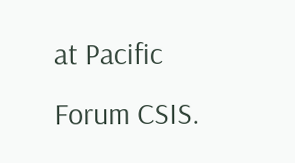at Pacific Forum CSIS.